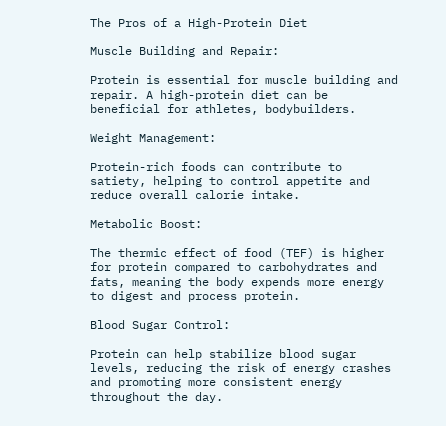The Pros of a High-Protein Diet

Muscle Building and Repair:

Protein is essential for muscle building and repair. A high-protein diet can be beneficial for athletes, bodybuilders.

Weight Management:

Protein-rich foods can contribute to satiety, helping to control appetite and reduce overall calorie intake.

Metabolic Boost:

The thermic effect of food (TEF) is higher for protein compared to carbohydrates and fats, meaning the body expends more energy to digest and process protein.

Blood Sugar Control:

Protein can help stabilize blood sugar levels, reducing the risk of energy crashes and promoting more consistent energy throughout the day.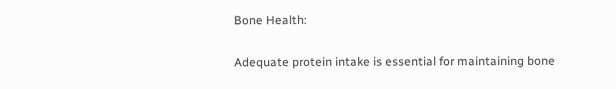Bone Health:

Adequate protein intake is essential for maintaining bone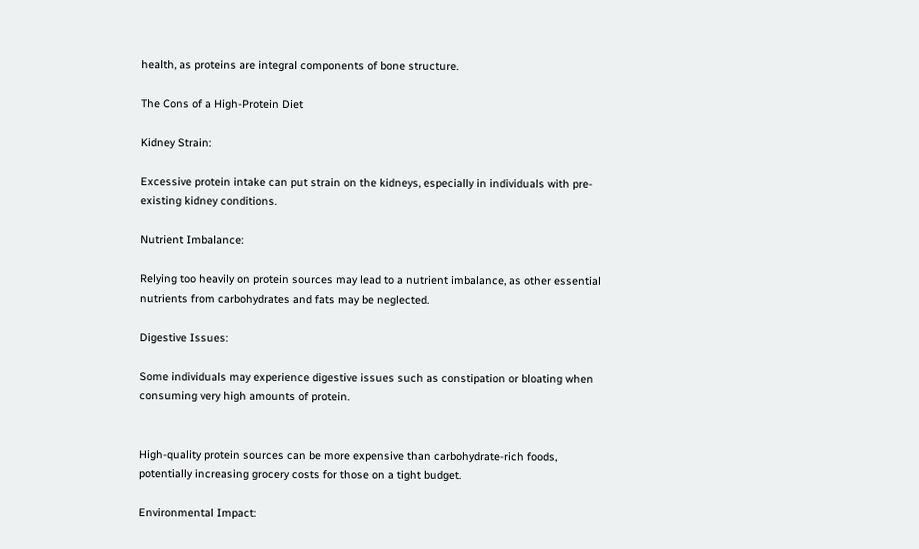health, as proteins are integral components of bone structure.

The Cons of a High-Protein Diet

Kidney Strain:

Excessive protein intake can put strain on the kidneys, especially in individuals with pre-existing kidney conditions.

Nutrient Imbalance:

Relying too heavily on protein sources may lead to a nutrient imbalance, as other essential nutrients from carbohydrates and fats may be neglected.

Digestive Issues:

Some individuals may experience digestive issues such as constipation or bloating when consuming very high amounts of protein.


High-quality protein sources can be more expensive than carbohydrate-rich foods, potentially increasing grocery costs for those on a tight budget.

Environmental Impact: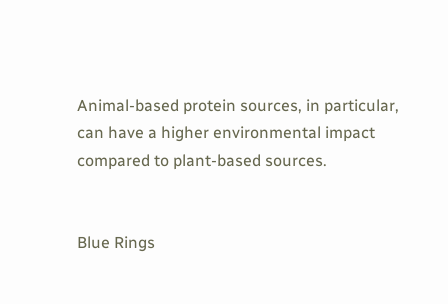Animal-based protein sources, in particular, can have a higher environmental impact compared to plant-based sources.


Blue Rings